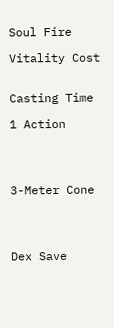Soul Fire

Vitality Cost


Casting Time

1 Action




3-Meter Cone




Dex Save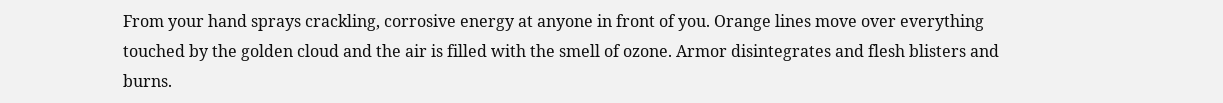From your hand sprays crackling, corrosive energy at anyone in front of you. Orange lines move over everything touched by the golden cloud and the air is filled with the smell of ozone. Armor disintegrates and flesh blisters and burns.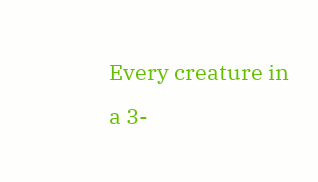Every creature in a 3-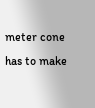meter cone has to make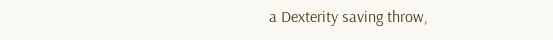a Dexterity saving throw,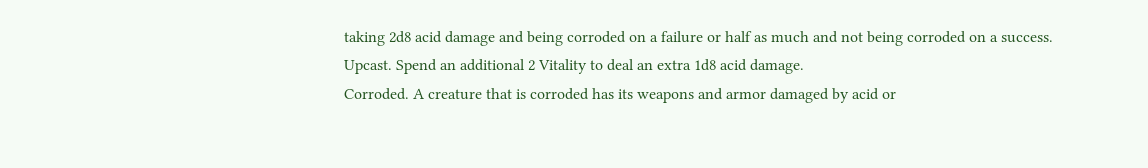taking 2d8 acid damage and being corroded on a failure or half as much and not being corroded on a success.
Upcast. Spend an additional 2 Vitality to deal an extra 1d8 acid damage.
Corroded. A creature that is corroded has its weapons and armor damaged by acid or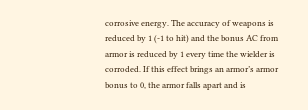corrosive energy. The accuracy of weapons is reduced by 1 (-1 to hit) and the bonus AC from armor is reduced by 1 every time the wielder is corroded. If this effect brings an armor’s armor bonus to 0, the armor falls apart and is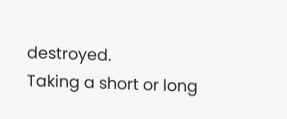destroyed.
Taking a short or long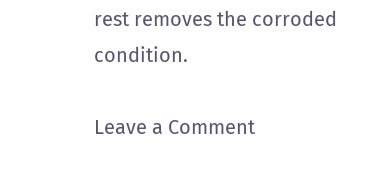rest removes the corroded condition.

Leave a Comment